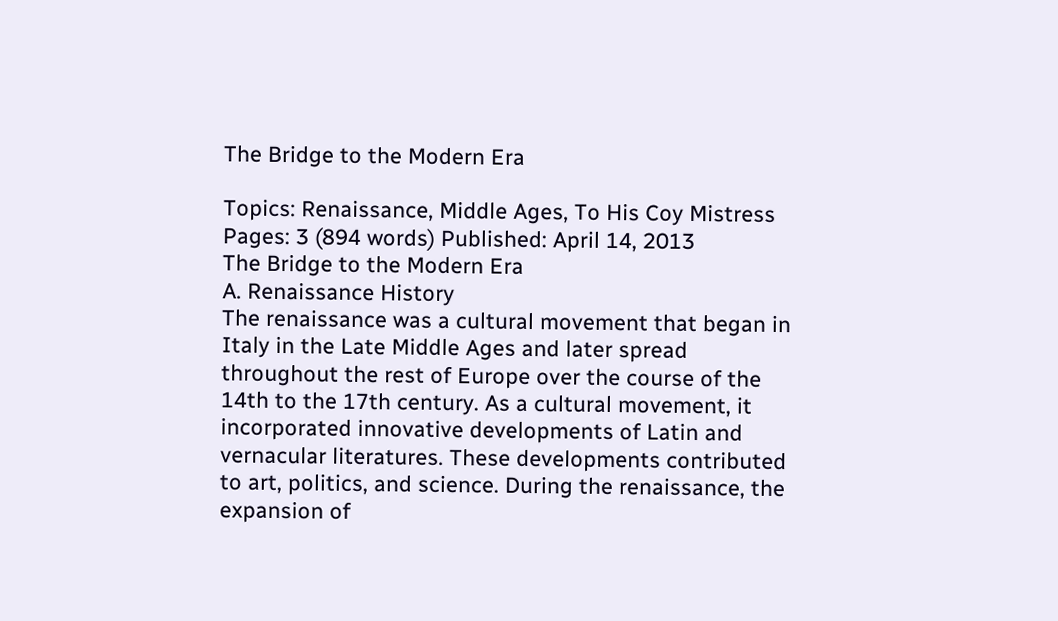The Bridge to the Modern Era

Topics: Renaissance, Middle Ages, To His Coy Mistress Pages: 3 (894 words) Published: April 14, 2013
The Bridge to the Modern Era
A. Renaissance History
The renaissance was a cultural movement that began in Italy in the Late Middle Ages and later spread throughout the rest of Europe over the course of the 14th to the 17th century. As a cultural movement, it incorporated innovative developments of Latin and vernacular literatures. These developments contributed to art, politics, and science. During the renaissance, the expansion of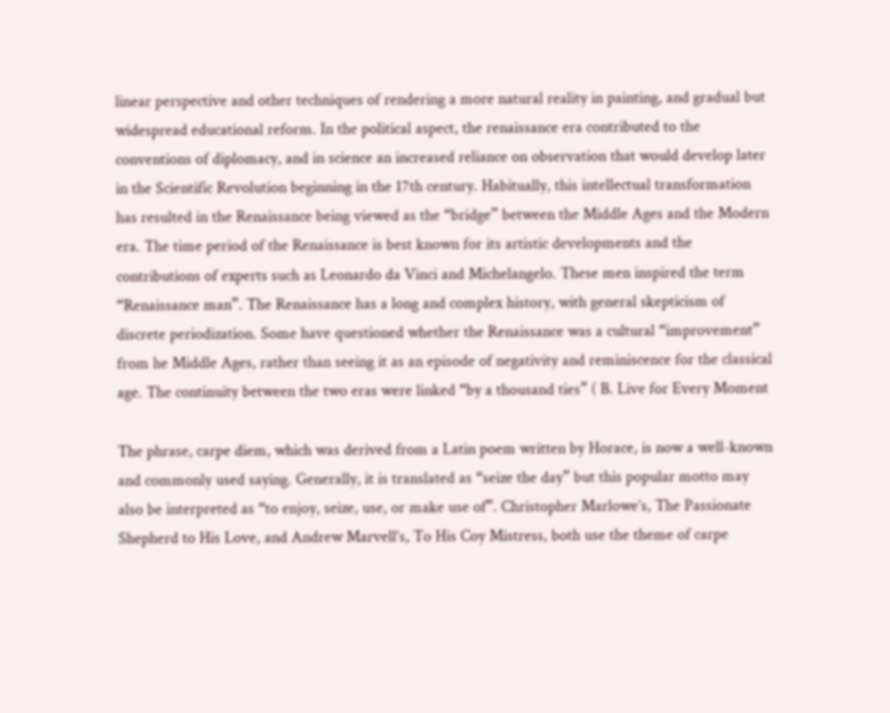linear perspective and other techniques of rendering a more natural reality in painting, and gradual but widespread educational reform. In the political aspect, the renaissance era contributed to the conventions of diplomacy, and in science an increased reliance on observation that would develop later in the Scientific Revolution beginning in the 17th century. Habitually, this intellectual transformation has resulted in the Renaissance being viewed as the “bridge” between the Middle Ages and the Modern era. The time period of the Renaissance is best known for its artistic developments and the contributions of experts such as Leonardo da Vinci and Michelangelo. These men inspired the term “Renaissance man”. The Renaissance has a long and complex history, with general skepticism of discrete periodization. Some have questioned whether the Renaissance was a cultural “improvement” from he Middle Ages, rather than seeing it as an episode of negativity and reminiscence for the classical age. The continuity between the two eras were linked “by a thousand ties” ( B. Live for Every Moment

The phrase, carpe diem, which was derived from a Latin poem written by Horace, is now a well-known and commonly used saying. Generally, it is translated as “seize the day” but this popular motto may also be interpreted as “to enjoy, seize, use, or make use of”. Christopher Marlowe’s, The Passionate Shepherd to His Love, and Andrew Marvell’s, To His Coy Mistress, both use the theme of carpe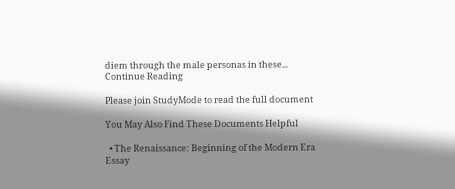diem through the male personas in these...
Continue Reading

Please join StudyMode to read the full document

You May Also Find These Documents Helpful

  • The Renaissance: Beginning of the Modern Era Essay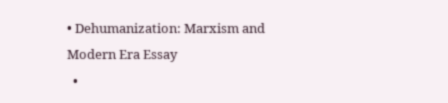• Dehumanization: Marxism and Modern Era Essay
  •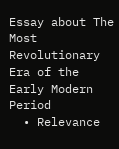Essay about The Most Revolutionary Era of the Early Modern Period
  • Relevance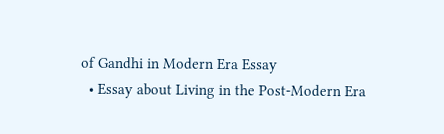of Gandhi in Modern Era Essay
  • Essay about Living in the Post-Modern Era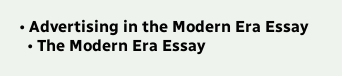• Advertising in the Modern Era Essay
  • The Modern Era Essay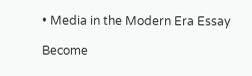• Media in the Modern Era Essay

Become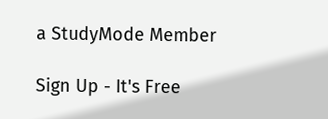a StudyMode Member

Sign Up - It's Free